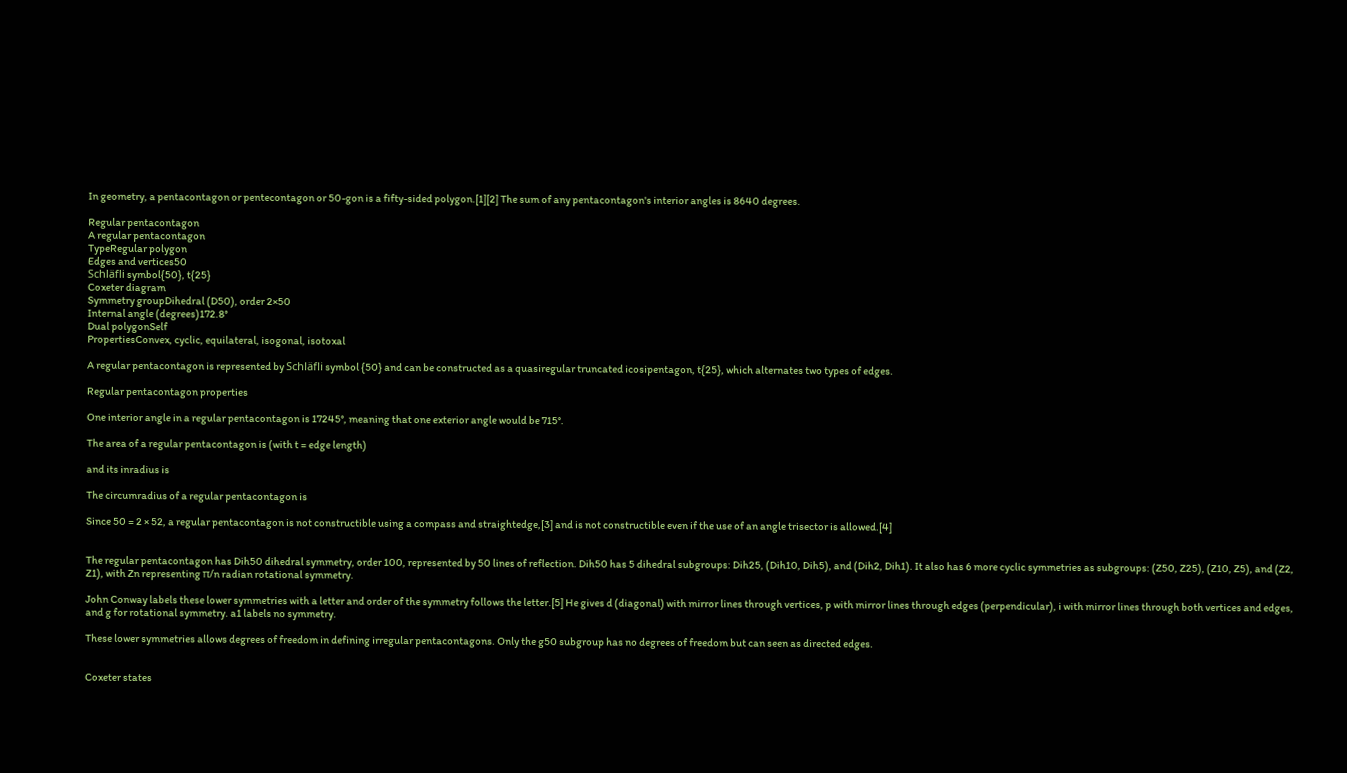In geometry, a pentacontagon or pentecontagon or 50-gon is a fifty-sided polygon.[1][2] The sum of any pentacontagon's interior angles is 8640 degrees.

Regular pentacontagon
A regular pentacontagon
TypeRegular polygon
Edges and vertices50
Schläfli symbol{50}, t{25}
Coxeter diagram
Symmetry groupDihedral (D50), order 2×50
Internal angle (degrees)172.8°
Dual polygonSelf
PropertiesConvex, cyclic, equilateral, isogonal, isotoxal

A regular pentacontagon is represented by Schläfli symbol {50} and can be constructed as a quasiregular truncated icosipentagon, t{25}, which alternates two types of edges.

Regular pentacontagon properties

One interior angle in a regular pentacontagon is 17245°, meaning that one exterior angle would be 715°.

The area of a regular pentacontagon is (with t = edge length)

and its inradius is

The circumradius of a regular pentacontagon is

Since 50 = 2 × 52, a regular pentacontagon is not constructible using a compass and straightedge,[3] and is not constructible even if the use of an angle trisector is allowed.[4]


The regular pentacontagon has Dih50 dihedral symmetry, order 100, represented by 50 lines of reflection. Dih50 has 5 dihedral subgroups: Dih25, (Dih10, Dih5), and (Dih2, Dih1). It also has 6 more cyclic symmetries as subgroups: (Z50, Z25), (Z10, Z5), and (Z2, Z1), with Zn representing π/n radian rotational symmetry.

John Conway labels these lower symmetries with a letter and order of the symmetry follows the letter.[5] He gives d (diagonal) with mirror lines through vertices, p with mirror lines through edges (perpendicular), i with mirror lines through both vertices and edges, and g for rotational symmetry. a1 labels no symmetry.

These lower symmetries allows degrees of freedom in defining irregular pentacontagons. Only the g50 subgroup has no degrees of freedom but can seen as directed edges.


Coxeter states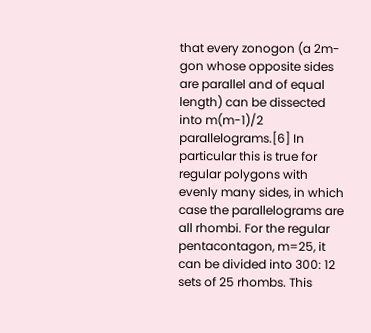that every zonogon (a 2m-gon whose opposite sides are parallel and of equal length) can be dissected into m(m-1)/2 parallelograms.[6] In particular this is true for regular polygons with evenly many sides, in which case the parallelograms are all rhombi. For the regular pentacontagon, m=25, it can be divided into 300: 12 sets of 25 rhombs. This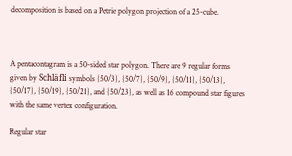decomposition is based on a Petrie polygon projection of a 25-cube.



A pentacontagram is a 50-sided star polygon. There are 9 regular forms given by Schläfli symbols {50/3}, {50/7}, {50/9}, {50/11}, {50/13}, {50/17}, {50/19}, {50/21}, and {50/23}, as well as 16 compound star figures with the same vertex configuration.

Regular star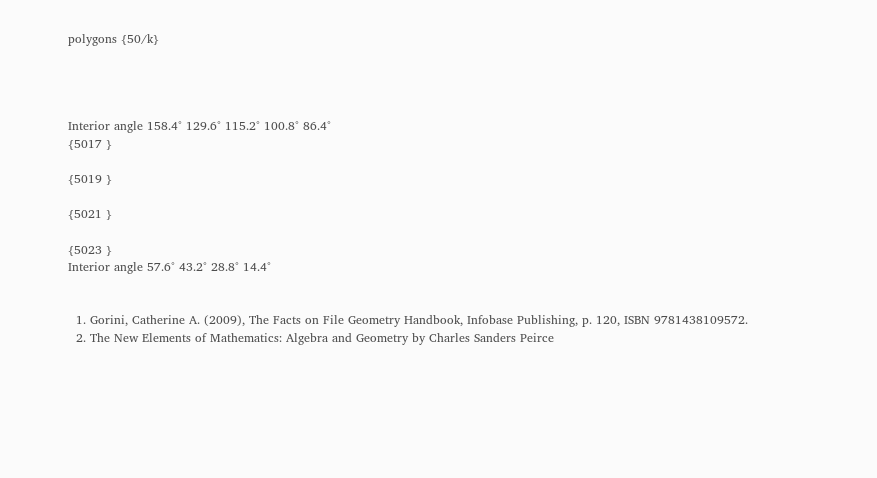polygons {50/k}




Interior angle 158.4° 129.6° 115.2° 100.8° 86.4°
{5017 }

{5019 }

{5021 }

{5023 }
Interior angle 57.6° 43.2° 28.8° 14.4°


  1. Gorini, Catherine A. (2009), The Facts on File Geometry Handbook, Infobase Publishing, p. 120, ISBN 9781438109572.
  2. The New Elements of Mathematics: Algebra and Geometry by Charles Sanders Peirce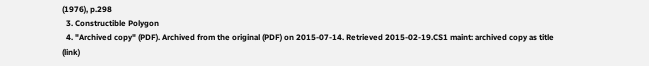(1976), p.298
  3. Constructible Polygon
  4. "Archived copy" (PDF). Archived from the original (PDF) on 2015-07-14. Retrieved 2015-02-19.CS1 maint: archived copy as title (link)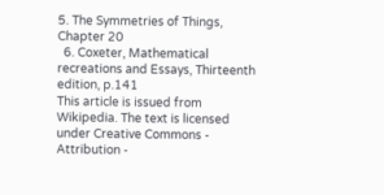5. The Symmetries of Things, Chapter 20
  6. Coxeter, Mathematical recreations and Essays, Thirteenth edition, p.141
This article is issued from Wikipedia. The text is licensed under Creative Commons - Attribution -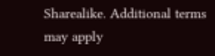Sharealike. Additional terms may apply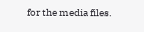for the media files.